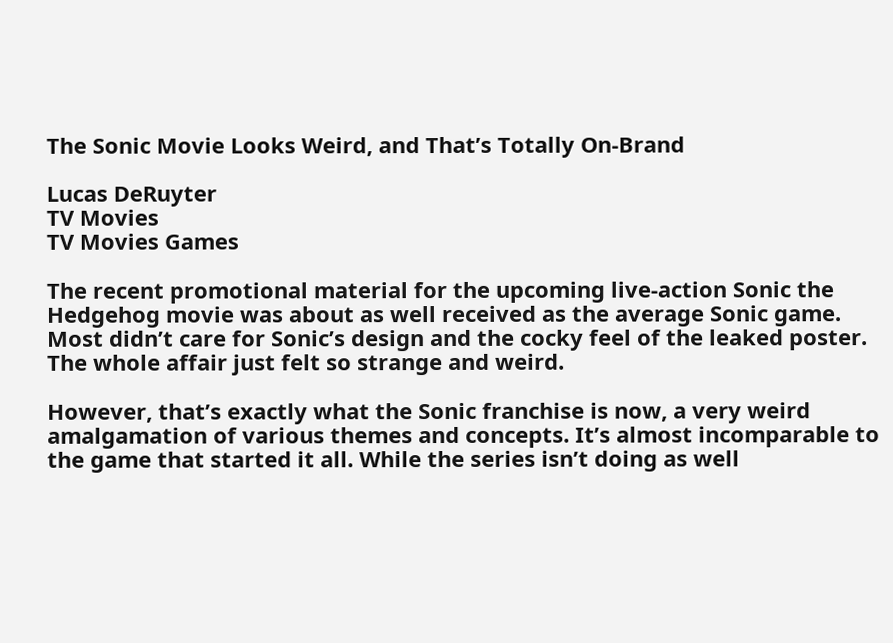The Sonic Movie Looks Weird, and That’s Totally On-Brand

Lucas DeRuyter
TV Movies
TV Movies Games

The recent promotional material for the upcoming live-action Sonic the Hedgehog movie was about as well received as the average Sonic game. Most didn’t care for Sonic’s design and the cocky feel of the leaked poster. The whole affair just felt so strange and weird.

However, that’s exactly what the Sonic franchise is now, a very weird amalgamation of various themes and concepts. It’s almost incomparable to the game that started it all. While the series isn’t doing as well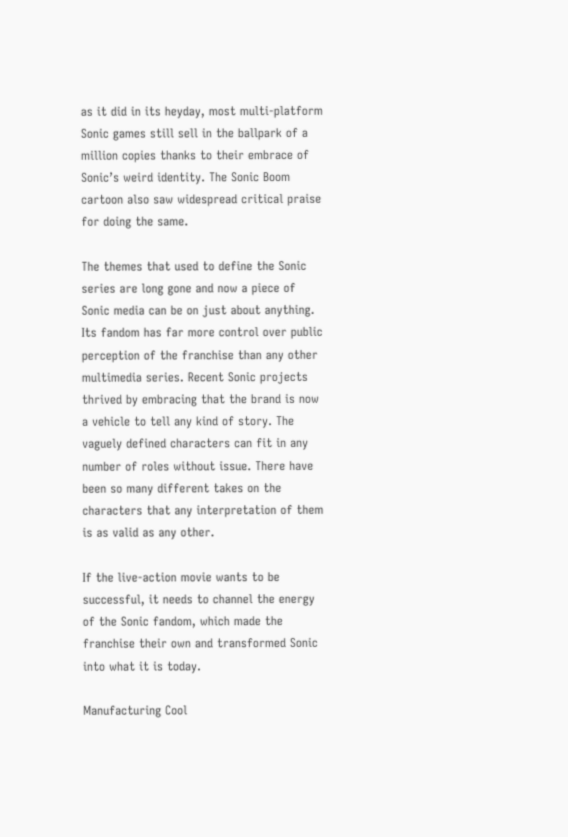as it did in its heyday, most multi-platform Sonic games still sell in the ballpark of a million copies thanks to their embrace of Sonic’s weird identity. The Sonic Boom cartoon also saw widespread critical praise for doing the same.

The themes that used to define the Sonic series are long gone and now a piece of Sonic media can be on just about anything. Its fandom has far more control over public perception of the franchise than any other multimedia series. Recent Sonic projects thrived by embracing that the brand is now a vehicle to tell any kind of story. The vaguely defined characters can fit in any number of roles without issue. There have been so many different takes on the characters that any interpretation of them is as valid as any other.

If the live-action movie wants to be successful, it needs to channel the energy of the Sonic fandom, which made the franchise their own and transformed Sonic into what it is today.

Manufacturing Cool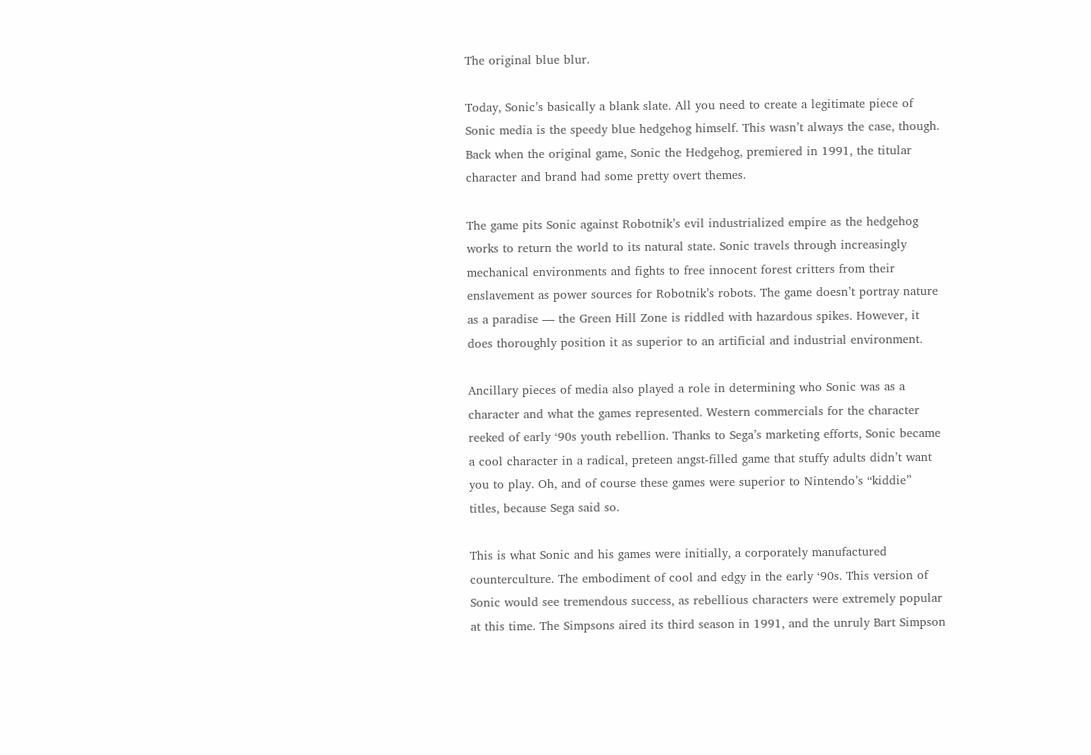The original blue blur.

Today, Sonic’s basically a blank slate. All you need to create a legitimate piece of Sonic media is the speedy blue hedgehog himself. This wasn’t always the case, though. Back when the original game, Sonic the Hedgehog, premiered in 1991, the titular character and brand had some pretty overt themes.

The game pits Sonic against Robotnik’s evil industrialized empire as the hedgehog works to return the world to its natural state. Sonic travels through increasingly mechanical environments and fights to free innocent forest critters from their enslavement as power sources for Robotnik’s robots. The game doesn’t portray nature as a paradise — the Green Hill Zone is riddled with hazardous spikes. However, it does thoroughly position it as superior to an artificial and industrial environment.

Ancillary pieces of media also played a role in determining who Sonic was as a character and what the games represented. Western commercials for the character reeked of early ‘90s youth rebellion. Thanks to Sega’s marketing efforts, Sonic became a cool character in a radical, preteen angst-filled game that stuffy adults didn’t want you to play. Oh, and of course these games were superior to Nintendo’s “kiddie” titles, because Sega said so.

This is what Sonic and his games were initially, a corporately manufactured counterculture. The embodiment of cool and edgy in the early ‘90s. This version of Sonic would see tremendous success, as rebellious characters were extremely popular at this time. The Simpsons aired its third season in 1991, and the unruly Bart Simpson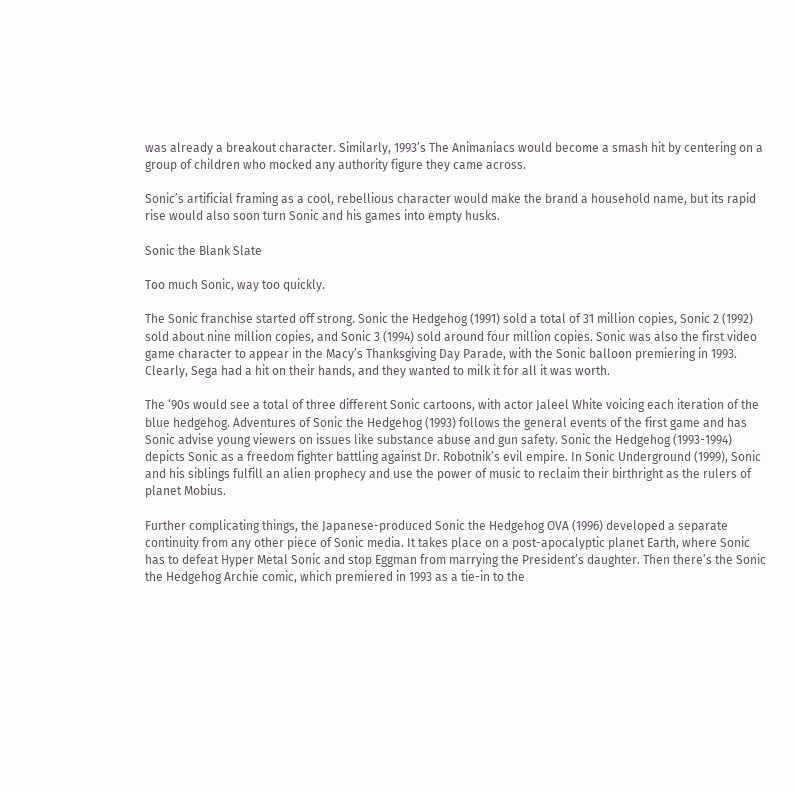was already a breakout character. Similarly, 1993’s The Animaniacs would become a smash hit by centering on a group of children who mocked any authority figure they came across.

Sonic’s artificial framing as a cool, rebellious character would make the brand a household name, but its rapid rise would also soon turn Sonic and his games into empty husks.

Sonic the Blank Slate

Too much Sonic, way too quickly.

The Sonic franchise started off strong. Sonic the Hedgehog (1991) sold a total of 31 million copies, Sonic 2 (1992) sold about nine million copies, and Sonic 3 (1994) sold around four million copies. Sonic was also the first video game character to appear in the Macy’s Thanksgiving Day Parade, with the Sonic balloon premiering in 1993. Clearly, Sega had a hit on their hands, and they wanted to milk it for all it was worth.

The ‘90s would see a total of three different Sonic cartoons, with actor Jaleel White voicing each iteration of the blue hedgehog. Adventures of Sonic the Hedgehog (1993) follows the general events of the first game and has Sonic advise young viewers on issues like substance abuse and gun safety. Sonic the Hedgehog (1993-1994) depicts Sonic as a freedom fighter battling against Dr. Robotnik’s evil empire. In Sonic Underground (1999), Sonic and his siblings fulfill an alien prophecy and use the power of music to reclaim their birthright as the rulers of planet Mobius.

Further complicating things, the Japanese-produced Sonic the Hedgehog OVA (1996) developed a separate continuity from any other piece of Sonic media. It takes place on a post-apocalyptic planet Earth, where Sonic has to defeat Hyper Metal Sonic and stop Eggman from marrying the President’s daughter. Then there’s the Sonic the Hedgehog Archie comic, which premiered in 1993 as a tie-in to the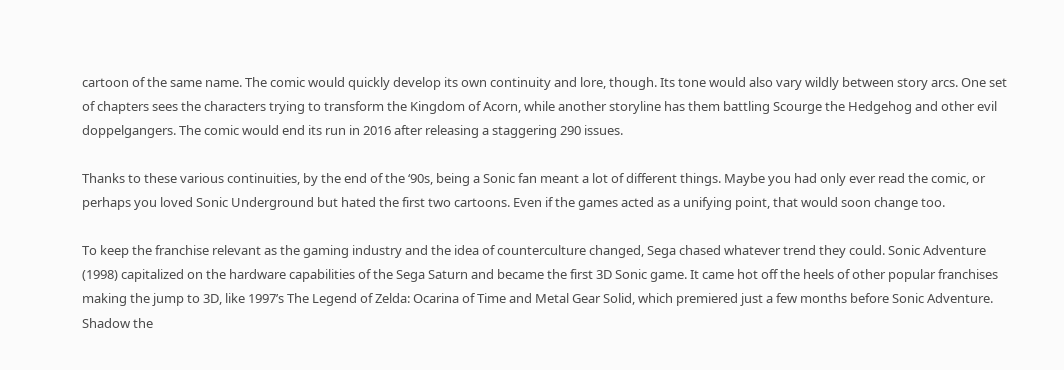cartoon of the same name. The comic would quickly develop its own continuity and lore, though. Its tone would also vary wildly between story arcs. One set of chapters sees the characters trying to transform the Kingdom of Acorn, while another storyline has them battling Scourge the Hedgehog and other evil doppelgangers. The comic would end its run in 2016 after releasing a staggering 290 issues.

Thanks to these various continuities, by the end of the ‘90s, being a Sonic fan meant a lot of different things. Maybe you had only ever read the comic, or perhaps you loved Sonic Underground but hated the first two cartoons. Even if the games acted as a unifying point, that would soon change too.

To keep the franchise relevant as the gaming industry and the idea of counterculture changed, Sega chased whatever trend they could. Sonic Adventure (1998) capitalized on the hardware capabilities of the Sega Saturn and became the first 3D Sonic game. It came hot off the heels of other popular franchises making the jump to 3D, like 1997’s The Legend of Zelda: Ocarina of Time and Metal Gear Solid, which premiered just a few months before Sonic Adventure. Shadow the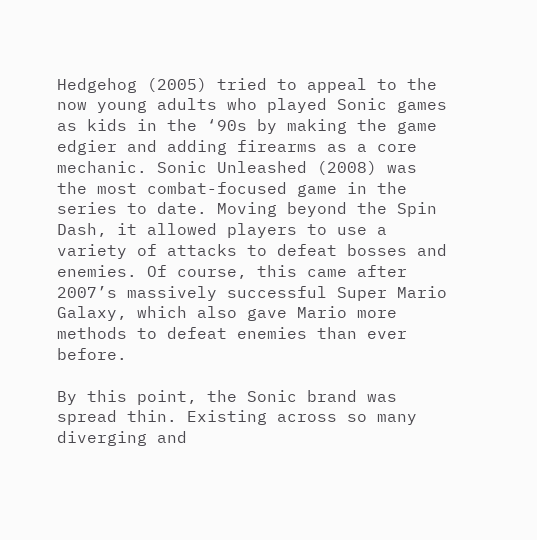Hedgehog (2005) tried to appeal to the now young adults who played Sonic games as kids in the ‘90s by making the game edgier and adding firearms as a core mechanic. Sonic Unleashed (2008) was the most combat-focused game in the series to date. Moving beyond the Spin Dash, it allowed players to use a variety of attacks to defeat bosses and enemies. Of course, this came after 2007’s massively successful Super Mario Galaxy, which also gave Mario more methods to defeat enemies than ever before.

By this point, the Sonic brand was spread thin. Existing across so many diverging and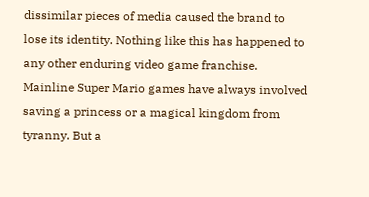dissimilar pieces of media caused the brand to lose its identity. Nothing like this has happened to any other enduring video game franchise. Mainline Super Mario games have always involved saving a princess or a magical kingdom from tyranny. But a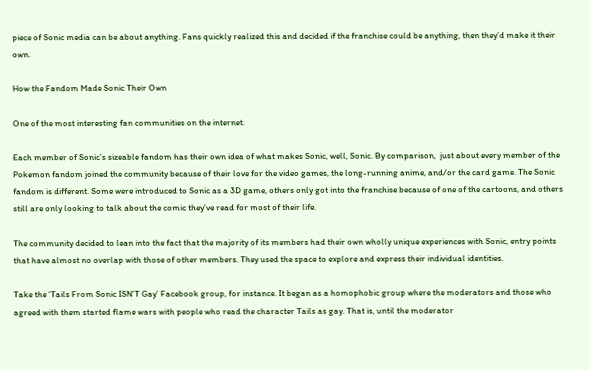piece of Sonic media can be about anything. Fans quickly realized this and decided if the franchise could be anything, then they’d make it their own.

How the Fandom Made Sonic Their Own

One of the most interesting fan communities on the internet.

Each member of Sonic’s sizeable fandom has their own idea of what makes Sonic, well, Sonic. By comparison,  just about every member of the Pokemon fandom joined the community because of their love for the video games, the long-running anime, and/or the card game. The Sonic fandom is different. Some were introduced to Sonic as a 3D game, others only got into the franchise because of one of the cartoons, and others still are only looking to talk about the comic they’ve read for most of their life.

The community decided to lean into the fact that the majority of its members had their own wholly unique experiences with Sonic, entry points that have almost no overlap with those of other members. They used the space to explore and express their individual identities.

Take the ‘Tails From Sonic ISN’T Gay’ Facebook group, for instance. It began as a homophobic group where the moderators and those who agreed with them started flame wars with people who read the character Tails as gay. That is, until the moderator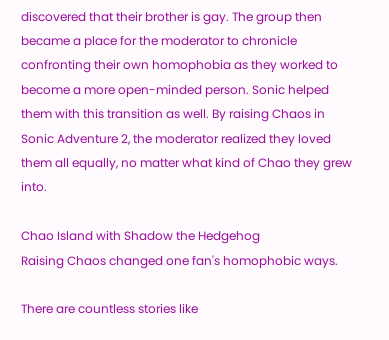discovered that their brother is gay. The group then became a place for the moderator to chronicle confronting their own homophobia as they worked to become a more open-minded person. Sonic helped them with this transition as well. By raising Chaos in Sonic Adventure 2, the moderator realized they loved them all equally, no matter what kind of Chao they grew into.

Chao Island with Shadow the Hedgehog
Raising Chaos changed one fan's homophobic ways.

There are countless stories like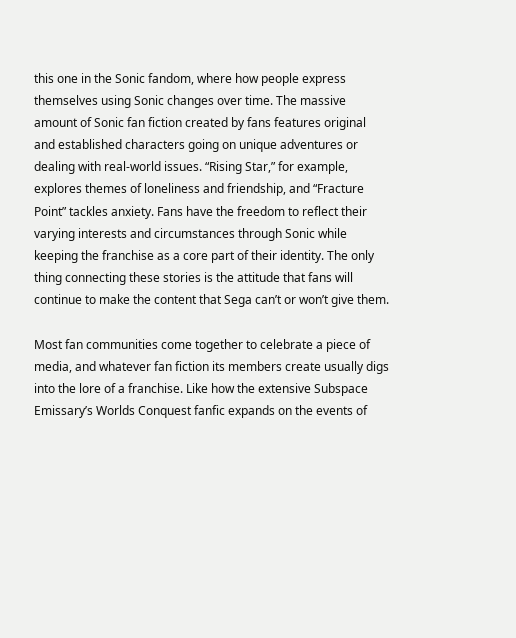this one in the Sonic fandom, where how people express themselves using Sonic changes over time. The massive amount of Sonic fan fiction created by fans features original and established characters going on unique adventures or dealing with real-world issues. “Rising Star,” for example, explores themes of loneliness and friendship, and “Fracture Point” tackles anxiety. Fans have the freedom to reflect their varying interests and circumstances through Sonic while keeping the franchise as a core part of their identity. The only thing connecting these stories is the attitude that fans will continue to make the content that Sega can’t or won’t give them.

Most fan communities come together to celebrate a piece of media, and whatever fan fiction its members create usually digs into the lore of a franchise. Like how the extensive Subspace Emissary’s Worlds Conquest fanfic expands on the events of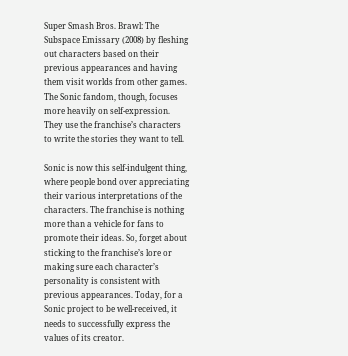Super Smash Bros. Brawl: The Subspace Emissary (2008) by fleshing out characters based on their previous appearances and having them visit worlds from other games. The Sonic fandom, though, focuses more heavily on self-expression. They use the franchise’s characters to write the stories they want to tell.

Sonic is now this self-indulgent thing, where people bond over appreciating their various interpretations of the characters. The franchise is nothing more than a vehicle for fans to promote their ideas. So, forget about sticking to the franchise’s lore or making sure each character’s personality is consistent with previous appearances. Today, for a Sonic project to be well-received, it needs to successfully express the values of its creator.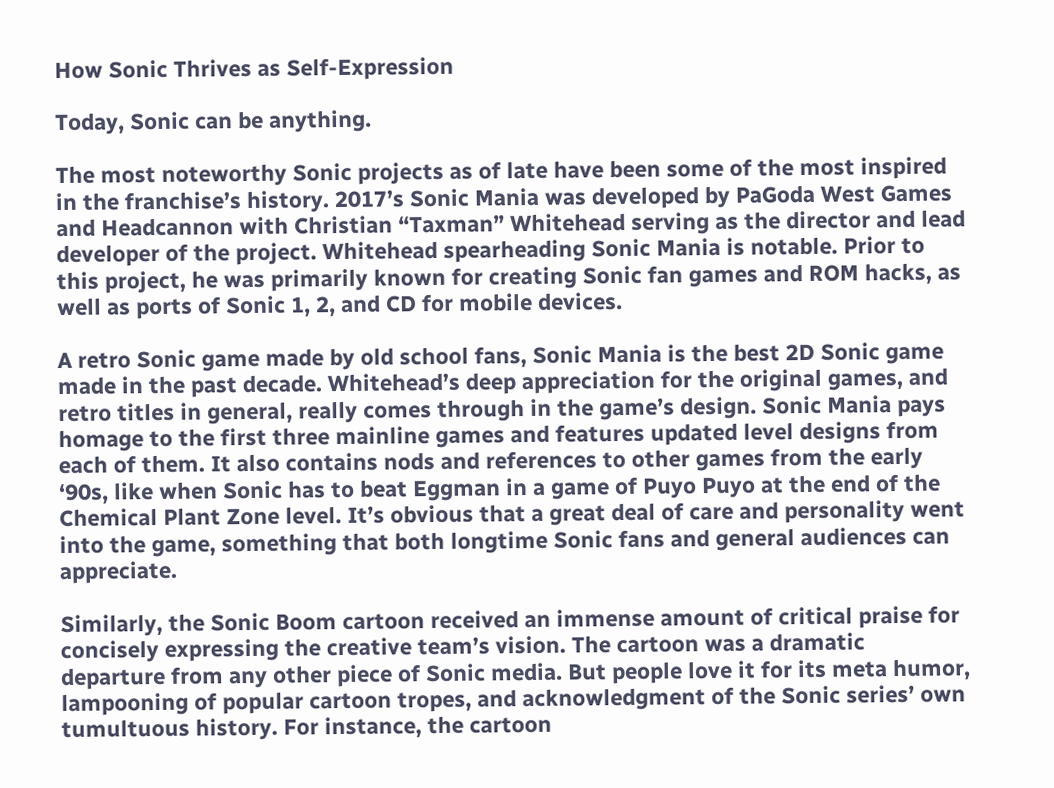How Sonic Thrives as Self-Expression

Today, Sonic can be anything.

The most noteworthy Sonic projects as of late have been some of the most inspired in the franchise’s history. 2017’s Sonic Mania was developed by PaGoda West Games and Headcannon with Christian “Taxman” Whitehead serving as the director and lead developer of the project. Whitehead spearheading Sonic Mania is notable. Prior to this project, he was primarily known for creating Sonic fan games and ROM hacks, as well as ports of Sonic 1, 2, and CD for mobile devices.

A retro Sonic game made by old school fans, Sonic Mania is the best 2D Sonic game made in the past decade. Whitehead’s deep appreciation for the original games, and retro titles in general, really comes through in the game’s design. Sonic Mania pays homage to the first three mainline games and features updated level designs from each of them. It also contains nods and references to other games from the early ‘90s, like when Sonic has to beat Eggman in a game of Puyo Puyo at the end of the Chemical Plant Zone level. It’s obvious that a great deal of care and personality went into the game, something that both longtime Sonic fans and general audiences can appreciate.

Similarly, the Sonic Boom cartoon received an immense amount of critical praise for concisely expressing the creative team’s vision. The cartoon was a dramatic departure from any other piece of Sonic media. But people love it for its meta humor, lampooning of popular cartoon tropes, and acknowledgment of the Sonic series’ own tumultuous history. For instance, the cartoon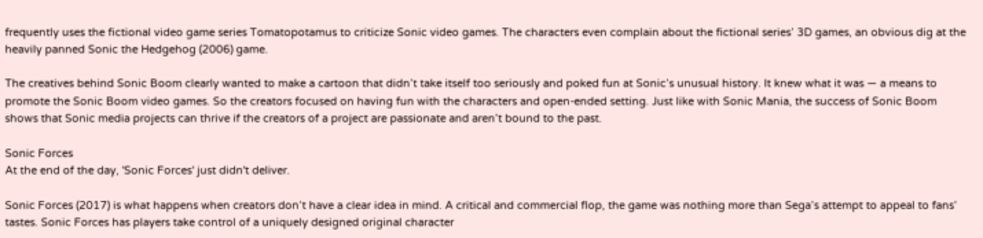frequently uses the fictional video game series Tomatopotamus to criticize Sonic video games. The characters even complain about the fictional series’ 3D games, an obvious dig at the heavily panned Sonic the Hedgehog (2006) game.

The creatives behind Sonic Boom clearly wanted to make a cartoon that didn’t take itself too seriously and poked fun at Sonic’s unusual history. It knew what it was — a means to promote the Sonic Boom video games. So the creators focused on having fun with the characters and open-ended setting. Just like with Sonic Mania, the success of Sonic Boom shows that Sonic media projects can thrive if the creators of a project are passionate and aren’t bound to the past.

Sonic Forces
At the end of the day, 'Sonic Forces' just didn't deliver.

Sonic Forces (2017) is what happens when creators don’t have a clear idea in mind. A critical and commercial flop, the game was nothing more than Sega’s attempt to appeal to fans’ tastes. Sonic Forces has players take control of a uniquely designed original character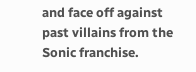and face off against past villains from the Sonic franchise.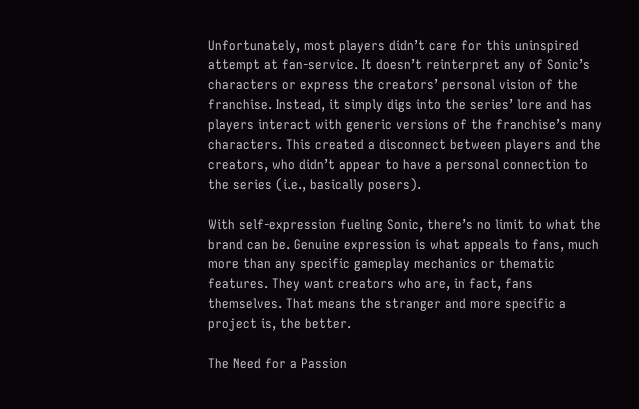Unfortunately, most players didn’t care for this uninspired attempt at fan-service. It doesn’t reinterpret any of Sonic’s characters or express the creators’ personal vision of the franchise. Instead, it simply digs into the series’ lore and has players interact with generic versions of the franchise’s many characters. This created a disconnect between players and the creators, who didn’t appear to have a personal connection to the series (i.e., basically posers).

With self-expression fueling Sonic, there’s no limit to what the brand can be. Genuine expression is what appeals to fans, much more than any specific gameplay mechanics or thematic features. They want creators who are, in fact, fans themselves. That means the stranger and more specific a project is, the better.

The Need for a Passion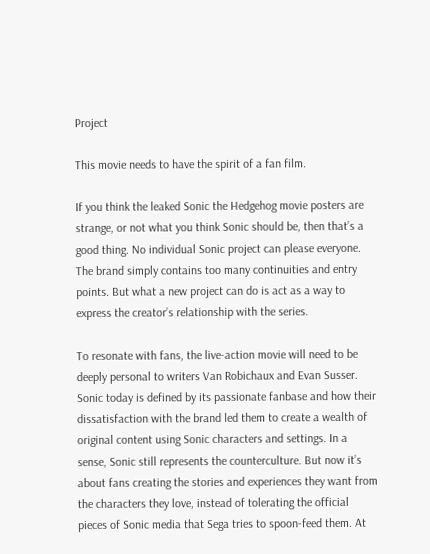Project

This movie needs to have the spirit of a fan film.

If you think the leaked Sonic the Hedgehog movie posters are strange, or not what you think Sonic should be, then that’s a good thing. No individual Sonic project can please everyone. The brand simply contains too many continuities and entry points. But what a new project can do is act as a way to express the creator’s relationship with the series.

To resonate with fans, the live-action movie will need to be deeply personal to writers Van Robichaux and Evan Susser. Sonic today is defined by its passionate fanbase and how their dissatisfaction with the brand led them to create a wealth of original content using Sonic characters and settings. In a sense, Sonic still represents the counterculture. But now it’s about fans creating the stories and experiences they want from the characters they love, instead of tolerating the official pieces of Sonic media that Sega tries to spoon-feed them. At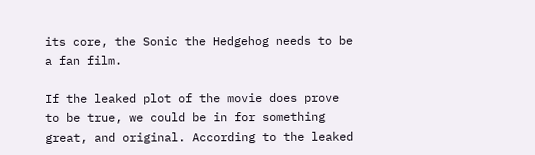its core, the Sonic the Hedgehog needs to be a fan film.

If the leaked plot of the movie does prove to be true, we could be in for something great, and original. According to the leaked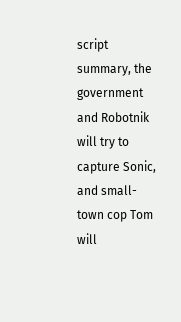script summary, the government and Robotnik will try to capture Sonic, and small-town cop Tom will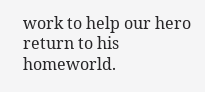work to help our hero return to his homeworld.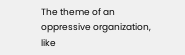The theme of an oppressive organization, like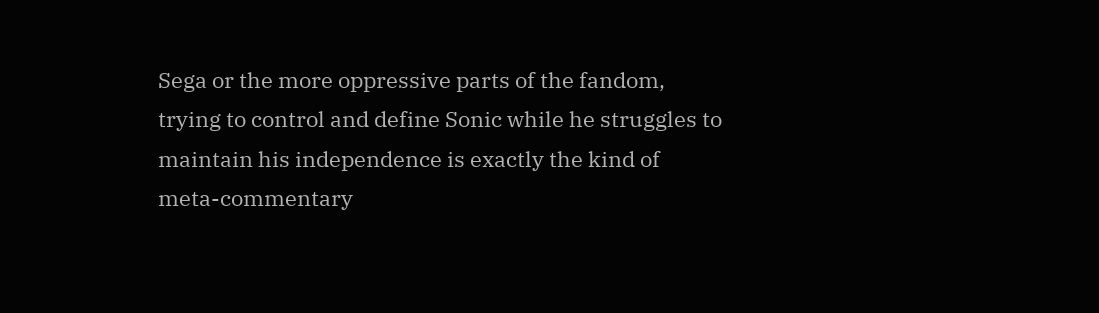Sega or the more oppressive parts of the fandom, trying to control and define Sonic while he struggles to maintain his independence is exactly the kind of meta-commentary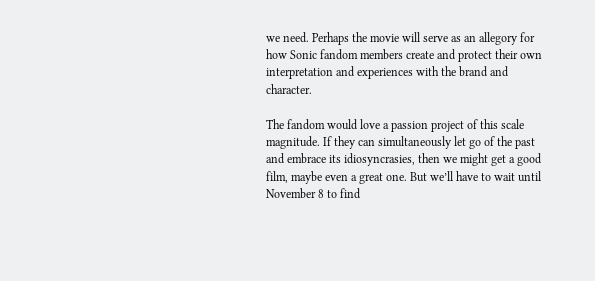we need. Perhaps the movie will serve as an allegory for how Sonic fandom members create and protect their own interpretation and experiences with the brand and character.

The fandom would love a passion project of this scale magnitude. If they can simultaneously let go of the past and embrace its idiosyncrasies, then we might get a good film, maybe even a great one. But we’ll have to wait until November 8 to find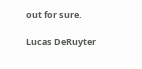out for sure.

Lucas DeRuyter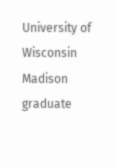University of Wisconsin Madison graduate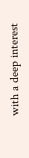with a deep interest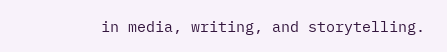in media, writing, and storytelling.